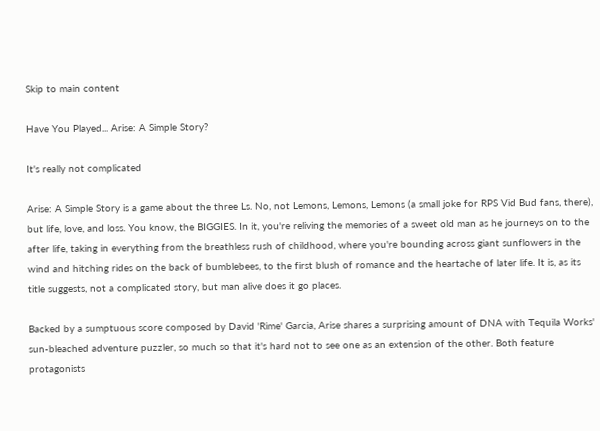Skip to main content

Have You Played... Arise: A Simple Story?

It's really not complicated

Arise: A Simple Story is a game about the three Ls. No, not Lemons, Lemons, Lemons (a small joke for RPS Vid Bud fans, there), but life, love, and loss. You know, the BIGGIES. In it, you're reliving the memories of a sweet old man as he journeys on to the after life, taking in everything from the breathless rush of childhood, where you're bounding across giant sunflowers in the wind and hitching rides on the back of bumblebees, to the first blush of romance and the heartache of later life. It is, as its title suggests, not a complicated story, but man alive does it go places.

Backed by a sumptuous score composed by David 'Rime' Garcia, Arise shares a surprising amount of DNA with Tequila Works' sun-bleached adventure puzzler, so much so that it's hard not to see one as an extension of the other. Both feature protagonists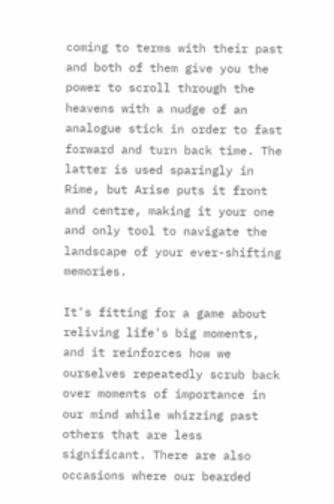coming to terms with their past and both of them give you the power to scroll through the heavens with a nudge of an analogue stick in order to fast forward and turn back time. The latter is used sparingly in Rime, but Arise puts it front and centre, making it your one and only tool to navigate the landscape of your ever-shifting memories.

It's fitting for a game about reliving life's big moments, and it reinforces how we ourselves repeatedly scrub back over moments of importance in our mind while whizzing past others that are less significant. There are also occasions where our bearded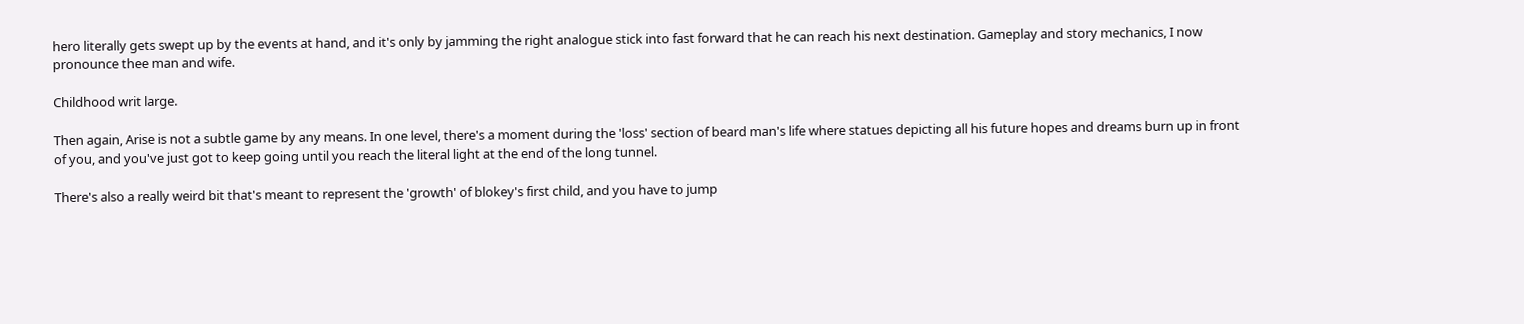hero literally gets swept up by the events at hand, and it's only by jamming the right analogue stick into fast forward that he can reach his next destination. Gameplay and story mechanics, I now pronounce thee man and wife.

Childhood writ large.

Then again, Arise is not a subtle game by any means. In one level, there's a moment during the 'loss' section of beard man's life where statues depicting all his future hopes and dreams burn up in front of you, and you've just got to keep going until you reach the literal light at the end of the long tunnel.

There's also a really weird bit that's meant to represent the 'growth' of blokey's first child, and you have to jump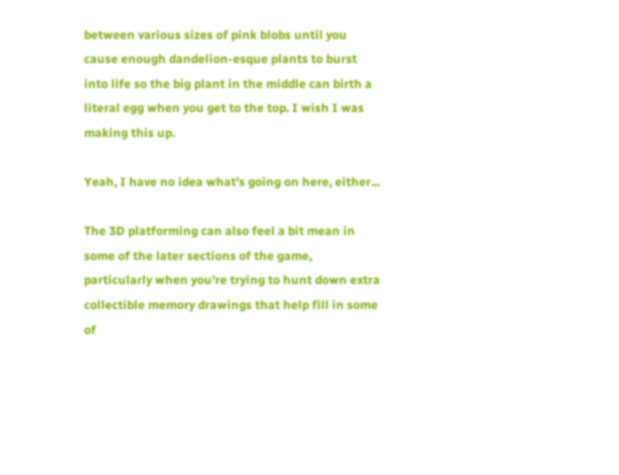between various sizes of pink blobs until you cause enough dandelion-esque plants to burst into life so the big plant in the middle can birth a literal egg when you get to the top. I wish I was making this up.

Yeah, I have no idea what's going on here, either...

The 3D platforming can also feel a bit mean in some of the later sections of the game, particularly when you're trying to hunt down extra collectible memory drawings that help fill in some of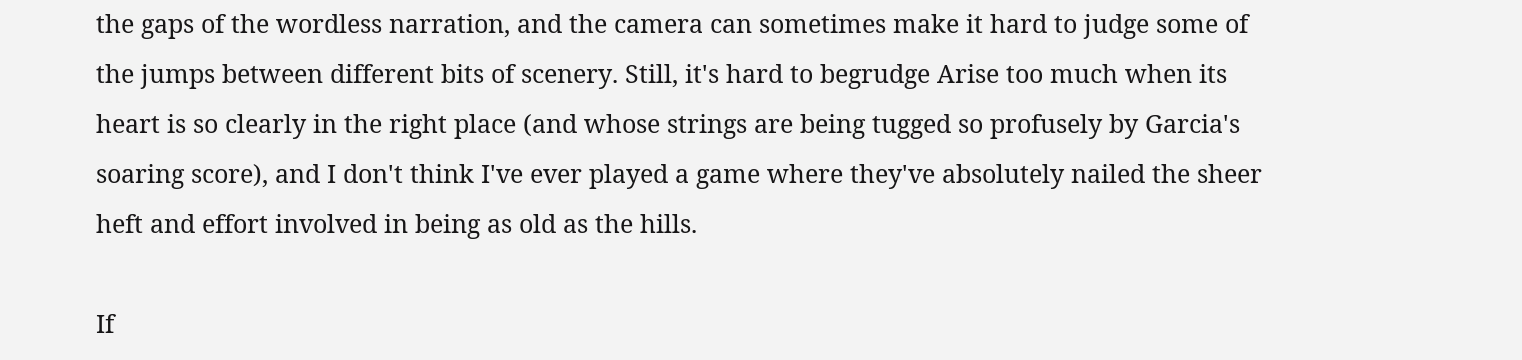the gaps of the wordless narration, and the camera can sometimes make it hard to judge some of the jumps between different bits of scenery. Still, it's hard to begrudge Arise too much when its heart is so clearly in the right place (and whose strings are being tugged so profusely by Garcia's soaring score), and I don't think I've ever played a game where they've absolutely nailed the sheer heft and effort involved in being as old as the hills.

If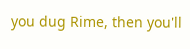you dug Rime, then you'll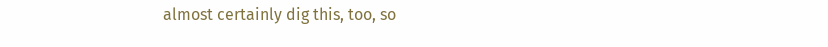almost certainly dig this, too, so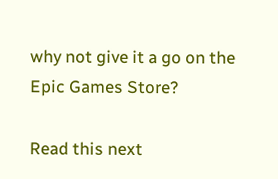why not give it a go on the Epic Games Store?

Read this next